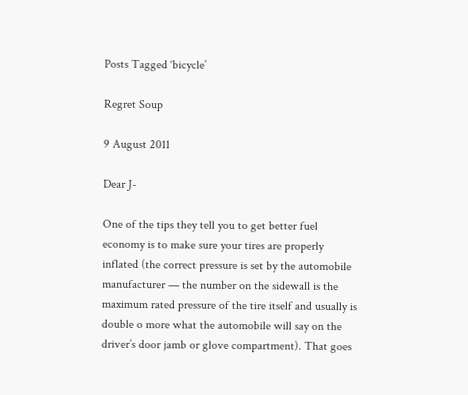Posts Tagged ‘bicycle’

Regret Soup

9 August 2011

Dear J-

One of the tips they tell you to get better fuel economy is to make sure your tires are properly inflated (the correct pressure is set by the automobile manufacturer — the number on the sidewall is the maximum rated pressure of the tire itself and usually is double o more what the automobile will say on the driver’s door jamb or glove compartment). That goes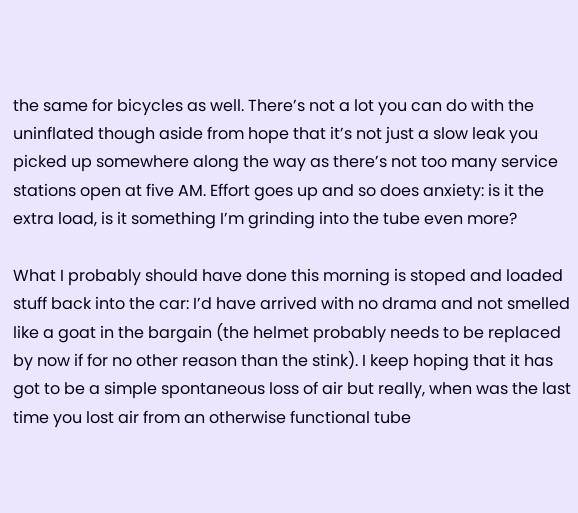the same for bicycles as well. There’s not a lot you can do with the uninflated though aside from hope that it’s not just a slow leak you picked up somewhere along the way as there’s not too many service stations open at five AM. Effort goes up and so does anxiety: is it the extra load, is it something I’m grinding into the tube even more?

What I probably should have done this morning is stoped and loaded stuff back into the car: I’d have arrived with no drama and not smelled like a goat in the bargain (the helmet probably needs to be replaced by now if for no other reason than the stink). I keep hoping that it has got to be a simple spontaneous loss of air but really, when was the last time you lost air from an otherwise functional tube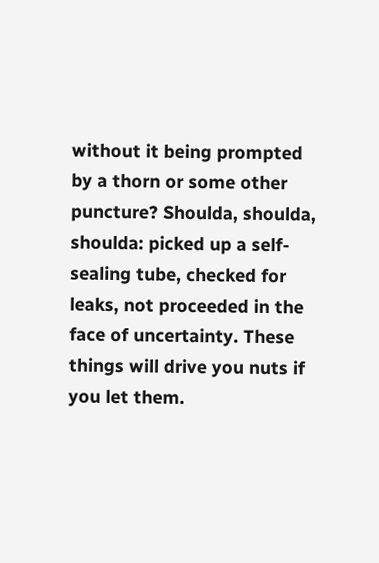without it being prompted by a thorn or some other puncture? Shoulda, shoulda, shoulda: picked up a self-sealing tube, checked for leaks, not proceeded in the face of uncertainty. These things will drive you nuts if you let them.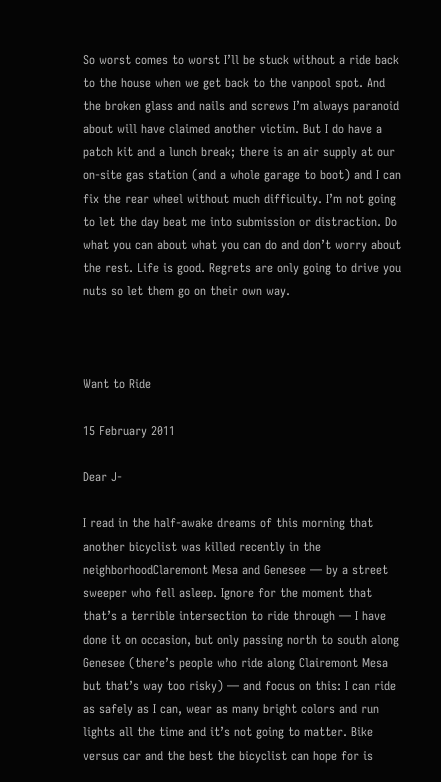So worst comes to worst I’ll be stuck without a ride back to the house when we get back to the vanpool spot. And the broken glass and nails and screws I’m always paranoid about will have claimed another victim. But I do have a patch kit and a lunch break; there is an air supply at our on-site gas station (and a whole garage to boot) and I can fix the rear wheel without much difficulty. I’m not going to let the day beat me into submission or distraction. Do what you can about what you can do and don’t worry about the rest. Life is good. Regrets are only going to drive you nuts so let them go on their own way.



Want to Ride

15 February 2011

Dear J-

I read in the half-awake dreams of this morning that another bicyclist was killed recently in the neighborhoodClaremont Mesa and Genesee — by a street sweeper who fell asleep. Ignore for the moment that that’s a terrible intersection to ride through — I have done it on occasion, but only passing north to south along Genesee (there’s people who ride along Clairemont Mesa but that’s way too risky) — and focus on this: I can ride as safely as I can, wear as many bright colors and run lights all the time and it’s not going to matter. Bike versus car and the best the bicyclist can hope for is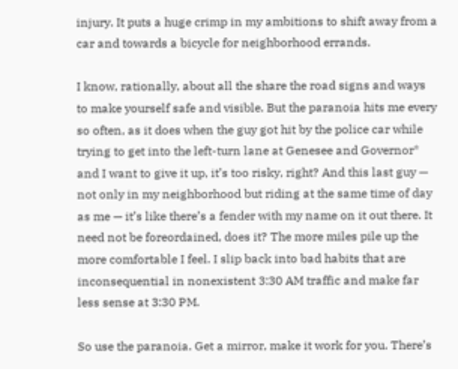injury. It puts a huge crimp in my ambitions to shift away from a car and towards a bicycle for neighborhood errands.

I know, rationally, about all the share the road signs and ways to make yourself safe and visible. But the paranoia hits me every so often, as it does when the guy got hit by the police car while trying to get into the left-turn lane at Genesee and Governor* and I want to give it up, it’s too risky, right? And this last guy — not only in my neighborhood but riding at the same time of day as me — it’s like there’s a fender with my name on it out there. It need not be foreordained, does it? The more miles pile up the more comfortable I feel. I slip back into bad habits that are inconsequential in nonexistent 3:30 AM traffic and make far less sense at 3:30 PM.

So use the paranoia. Get a mirror, make it work for you. There’s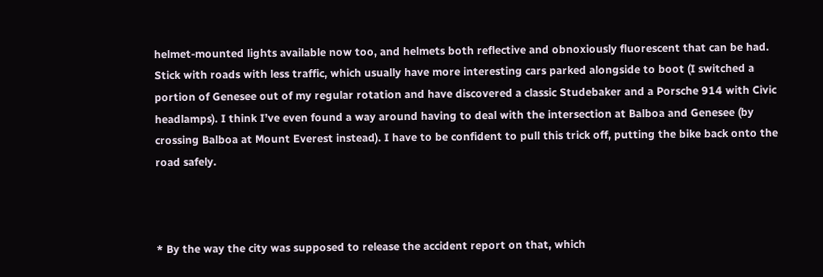helmet-mounted lights available now too, and helmets both reflective and obnoxiously fluorescent that can be had. Stick with roads with less traffic, which usually have more interesting cars parked alongside to boot (I switched a portion of Genesee out of my regular rotation and have discovered a classic Studebaker and a Porsche 914 with Civic headlamps). I think I’ve even found a way around having to deal with the intersection at Balboa and Genesee (by crossing Balboa at Mount Everest instead). I have to be confident to pull this trick off, putting the bike back onto the road safely.



* By the way the city was supposed to release the accident report on that, which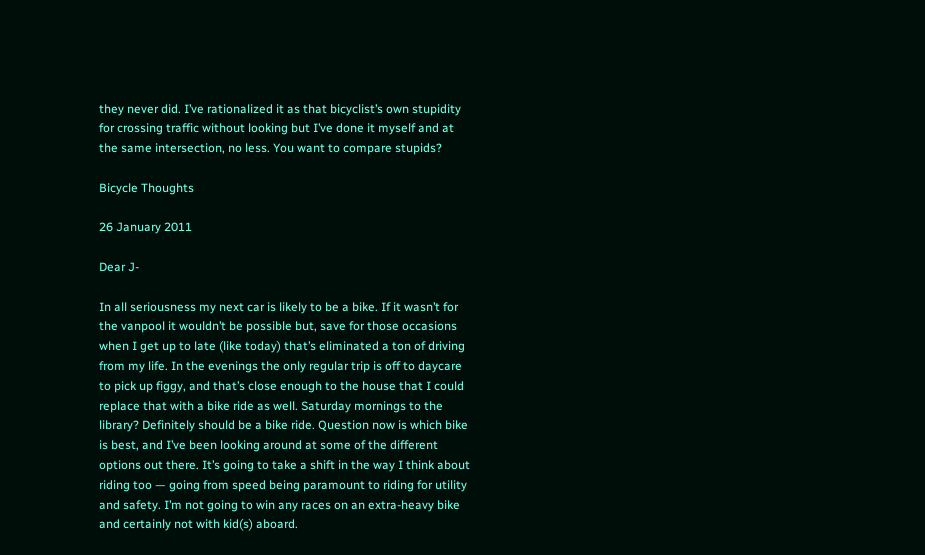they never did. I’ve rationalized it as that bicyclist’s own stupidity for crossing traffic without looking but I’ve done it myself and at the same intersection, no less. You want to compare stupids?

Bicycle Thoughts

26 January 2011

Dear J-

In all seriousness my next car is likely to be a bike. If it wasn’t for the vanpool it wouldn’t be possible but, save for those occasions when I get up to late (like today) that’s eliminated a ton of driving from my life. In the evenings the only regular trip is off to daycare to pick up figgy, and that’s close enough to the house that I could replace that with a bike ride as well. Saturday mornings to the library? Definitely should be a bike ride. Question now is which bike is best, and I’ve been looking around at some of the different options out there. It’s going to take a shift in the way I think about riding too — going from speed being paramount to riding for utility and safety. I’m not going to win any races on an extra-heavy bike and certainly not with kid(s) aboard.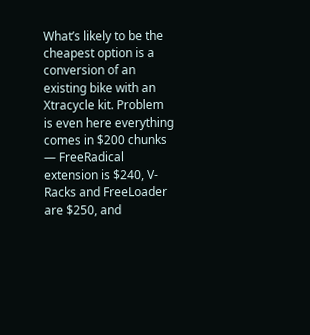What’s likely to be the cheapest option is a conversion of an existing bike with an Xtracycle kit. Problem is even here everything comes in $200 chunks — FreeRadical extension is $240, V-Racks and FreeLoader are $250, and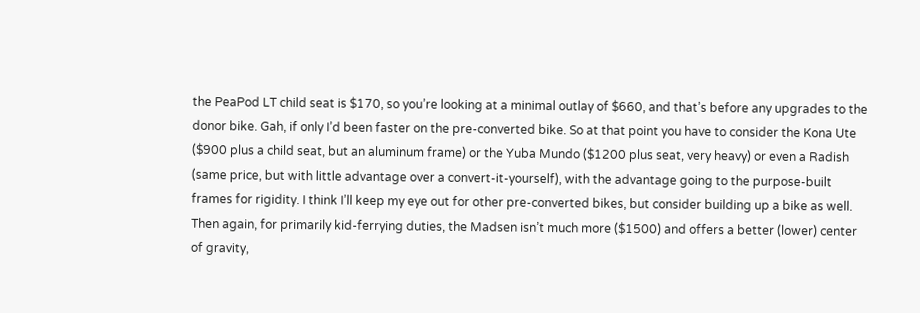the PeaPod LT child seat is $170, so you’re looking at a minimal outlay of $660, and that’s before any upgrades to the donor bike. Gah, if only I’d been faster on the pre-converted bike. So at that point you have to consider the Kona Ute ($900 plus a child seat, but an aluminum frame) or the Yuba Mundo ($1200 plus seat, very heavy) or even a Radish (same price, but with little advantage over a convert-it-yourself), with the advantage going to the purpose-built frames for rigidity. I think I’ll keep my eye out for other pre-converted bikes, but consider building up a bike as well. Then again, for primarily kid-ferrying duties, the Madsen isn’t much more ($1500) and offers a better (lower) center of gravity,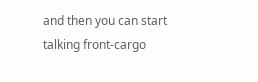and then you can start talking front-cargo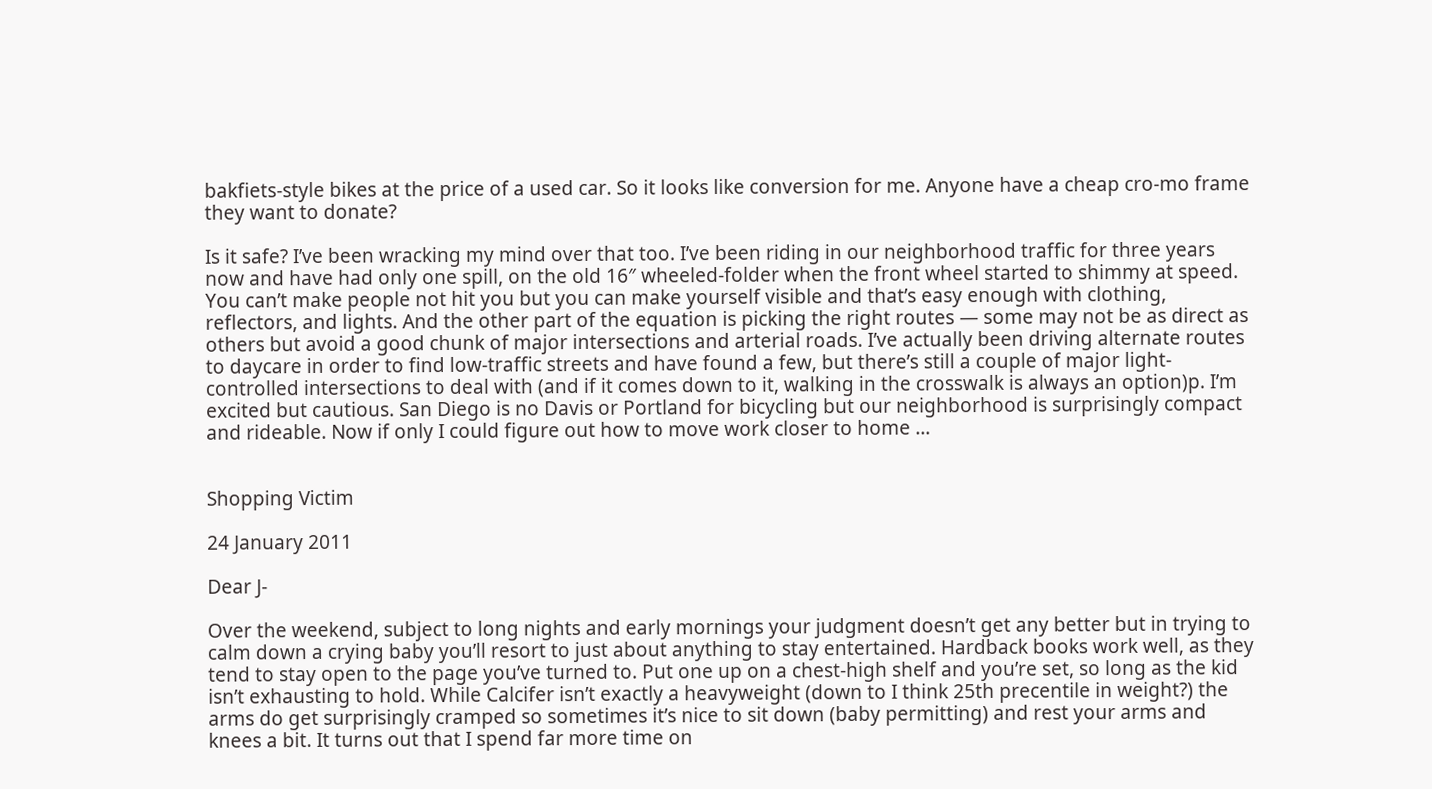bakfiets-style bikes at the price of a used car. So it looks like conversion for me. Anyone have a cheap cro-mo frame they want to donate?

Is it safe? I’ve been wracking my mind over that too. I’ve been riding in our neighborhood traffic for three years now and have had only one spill, on the old 16″ wheeled-folder when the front wheel started to shimmy at speed. You can’t make people not hit you but you can make yourself visible and that’s easy enough with clothing, reflectors, and lights. And the other part of the equation is picking the right routes — some may not be as direct as others but avoid a good chunk of major intersections and arterial roads. I’ve actually been driving alternate routes to daycare in order to find low-traffic streets and have found a few, but there’s still a couple of major light-controlled intersections to deal with (and if it comes down to it, walking in the crosswalk is always an option)p. I’m excited but cautious. San Diego is no Davis or Portland for bicycling but our neighborhood is surprisingly compact and rideable. Now if only I could figure out how to move work closer to home …


Shopping Victim

24 January 2011

Dear J-

Over the weekend, subject to long nights and early mornings your judgment doesn’t get any better but in trying to calm down a crying baby you’ll resort to just about anything to stay entertained. Hardback books work well, as they tend to stay open to the page you’ve turned to. Put one up on a chest-high shelf and you’re set, so long as the kid isn’t exhausting to hold. While Calcifer isn’t exactly a heavyweight (down to I think 25th precentile in weight?) the arms do get surprisingly cramped so sometimes it’s nice to sit down (baby permitting) and rest your arms and knees a bit. It turns out that I spend far more time on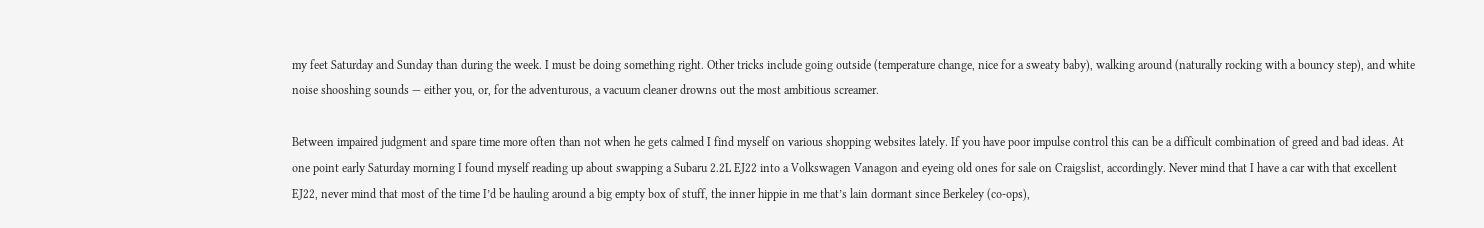my feet Saturday and Sunday than during the week. I must be doing something right. Other tricks include going outside (temperature change, nice for a sweaty baby), walking around (naturally rocking with a bouncy step), and white noise shooshing sounds — either you, or, for the adventurous, a vacuum cleaner drowns out the most ambitious screamer.

Between impaired judgment and spare time more often than not when he gets calmed I find myself on various shopping websites lately. If you have poor impulse control this can be a difficult combination of greed and bad ideas. At one point early Saturday morning I found myself reading up about swapping a Subaru 2.2L EJ22 into a Volkswagen Vanagon and eyeing old ones for sale on Craigslist, accordingly. Never mind that I have a car with that excellent EJ22, never mind that most of the time I’d be hauling around a big empty box of stuff, the inner hippie in me that’s lain dormant since Berkeley (co-ops),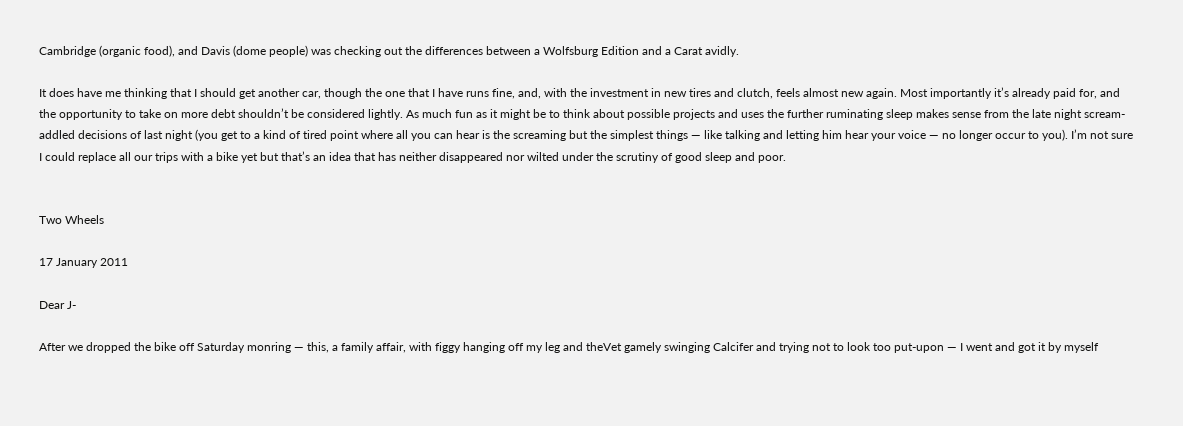Cambridge (organic food), and Davis (dome people) was checking out the differences between a Wolfsburg Edition and a Carat avidly.

It does have me thinking that I should get another car, though the one that I have runs fine, and, with the investment in new tires and clutch, feels almost new again. Most importantly it’s already paid for, and the opportunity to take on more debt shouldn’t be considered lightly. As much fun as it might be to think about possible projects and uses the further ruminating sleep makes sense from the late night scream-addled decisions of last night (you get to a kind of tired point where all you can hear is the screaming but the simplest things — like talking and letting him hear your voice — no longer occur to you). I’m not sure I could replace all our trips with a bike yet but that’s an idea that has neither disappeared nor wilted under the scrutiny of good sleep and poor.


Two Wheels

17 January 2011

Dear J-

After we dropped the bike off Saturday monring — this, a family affair, with figgy hanging off my leg and theVet gamely swinging Calcifer and trying not to look too put-upon — I went and got it by myself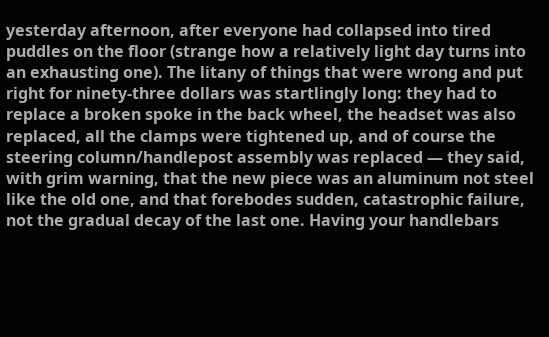yesterday afternoon, after everyone had collapsed into tired puddles on the floor (strange how a relatively light day turns into an exhausting one). The litany of things that were wrong and put right for ninety-three dollars was startlingly long: they had to replace a broken spoke in the back wheel, the headset was also replaced, all the clamps were tightened up, and of course the steering column/handlepost assembly was replaced — they said, with grim warning, that the new piece was an aluminum not steel like the old one, and that forebodes sudden, catastrophic failure, not the gradual decay of the last one. Having your handlebars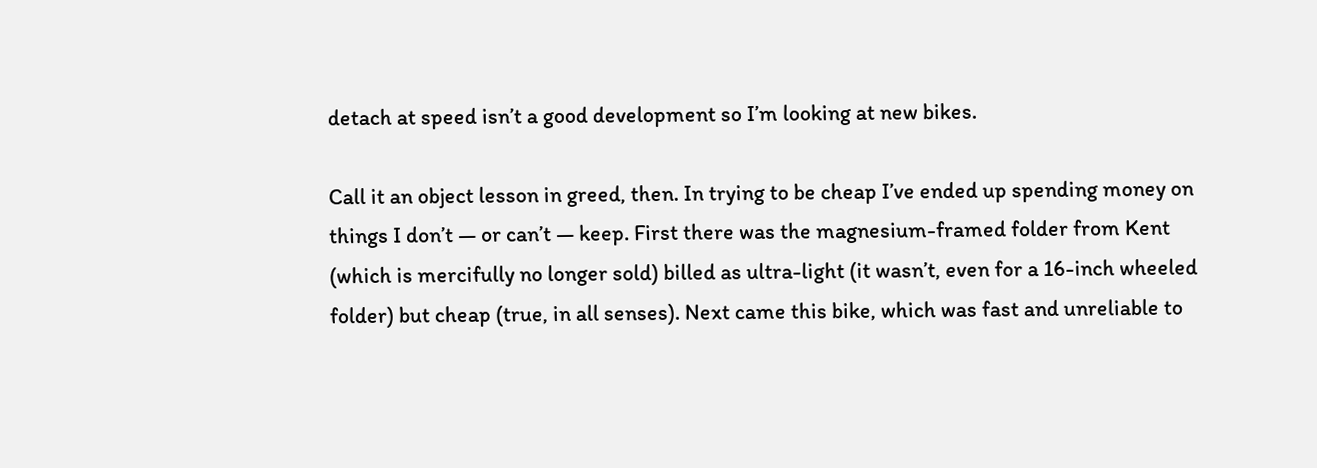detach at speed isn’t a good development so I’m looking at new bikes.

Call it an object lesson in greed, then. In trying to be cheap I’ve ended up spending money on things I don’t — or can’t — keep. First there was the magnesium-framed folder from Kent (which is mercifully no longer sold) billed as ultra-light (it wasn’t, even for a 16-inch wheeled folder) but cheap (true, in all senses). Next came this bike, which was fast and unreliable to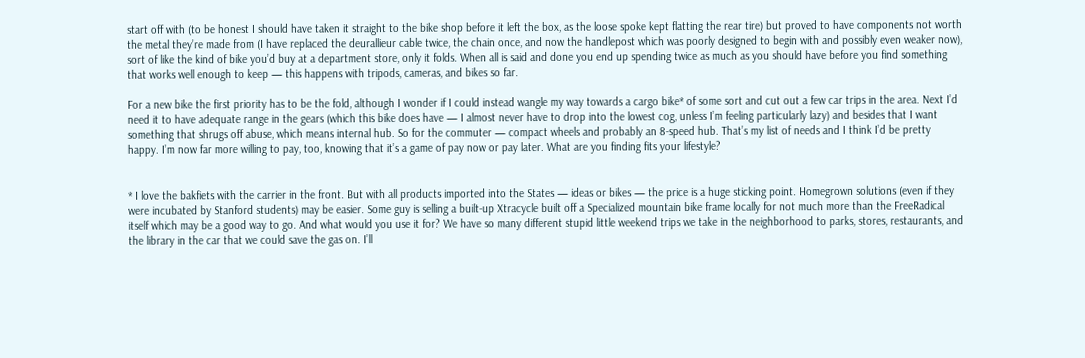start off with (to be honest I should have taken it straight to the bike shop before it left the box, as the loose spoke kept flatting the rear tire) but proved to have components not worth the metal they’re made from (I have replaced the deurallieur cable twice, the chain once, and now the handlepost which was poorly designed to begin with and possibly even weaker now), sort of like the kind of bike you’d buy at a department store, only it folds. When all is said and done you end up spending twice as much as you should have before you find something that works well enough to keep — this happens with tripods, cameras, and bikes so far.

For a new bike the first priority has to be the fold, although I wonder if I could instead wangle my way towards a cargo bike* of some sort and cut out a few car trips in the area. Next I’d need it to have adequate range in the gears (which this bike does have — I almost never have to drop into the lowest cog, unless I’m feeling particularly lazy) and besides that I want something that shrugs off abuse, which means internal hub. So for the commuter — compact wheels and probably an 8-speed hub. That’s my list of needs and I think I’d be pretty happy. I’m now far more willing to pay, too, knowing that it’s a game of pay now or pay later. What are you finding fits your lifestyle?


* I love the bakfiets with the carrier in the front. But with all products imported into the States — ideas or bikes — the price is a huge sticking point. Homegrown solutions (even if they were incubated by Stanford students) may be easier. Some guy is selling a built-up Xtracycle built off a Specialized mountain bike frame locally for not much more than the FreeRadical itself which may be a good way to go. And what would you use it for? We have so many different stupid little weekend trips we take in the neighborhood to parks, stores, restaurants, and the library in the car that we could save the gas on. I’ll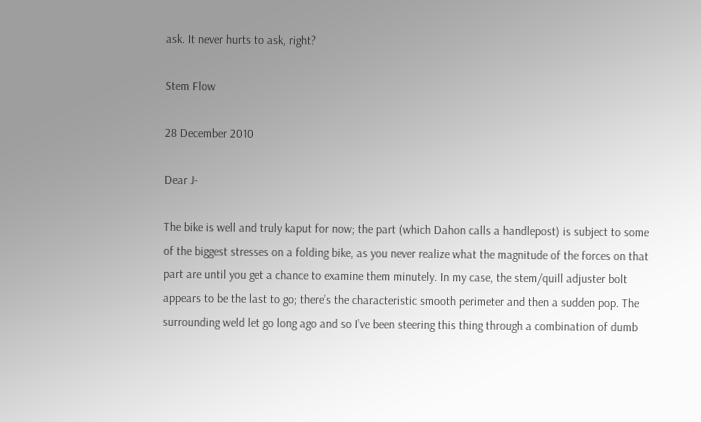ask. It never hurts to ask, right?

Stem Flow

28 December 2010

Dear J-

The bike is well and truly kaput for now; the part (which Dahon calls a handlepost) is subject to some of the biggest stresses on a folding bike, as you never realize what the magnitude of the forces on that part are until you get a chance to examine them minutely. In my case, the stem/quill adjuster bolt appears to be the last to go; there’s the characteristic smooth perimeter and then a sudden pop. The surrounding weld let go long ago and so I’ve been steering this thing through a combination of dumb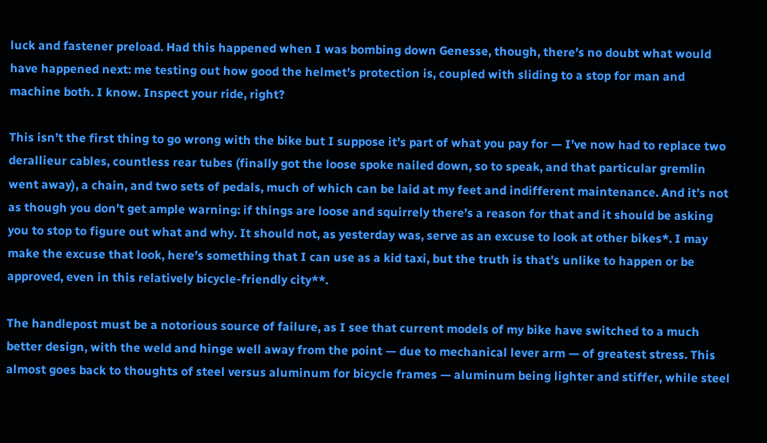luck and fastener preload. Had this happened when I was bombing down Genesse, though, there’s no doubt what would have happened next: me testing out how good the helmet’s protection is, coupled with sliding to a stop for man and machine both. I know. Inspect your ride, right?

This isn’t the first thing to go wrong with the bike but I suppose it’s part of what you pay for — I’ve now had to replace two derallieur cables, countless rear tubes (finally got the loose spoke nailed down, so to speak, and that particular gremlin went away), a chain, and two sets of pedals, much of which can be laid at my feet and indifferent maintenance. And it’s not as though you don’t get ample warning: if things are loose and squirrely there’s a reason for that and it should be asking you to stop to figure out what and why. It should not, as yesterday was, serve as an excuse to look at other bikes*. I may make the excuse that look, here’s something that I can use as a kid taxi, but the truth is that’s unlike to happen or be approved, even in this relatively bicycle-friendly city**.

The handlepost must be a notorious source of failure, as I see that current models of my bike have switched to a much better design, with the weld and hinge well away from the point — due to mechanical lever arm — of greatest stress. This almost goes back to thoughts of steel versus aluminum for bicycle frames — aluminum being lighter and stiffer, while steel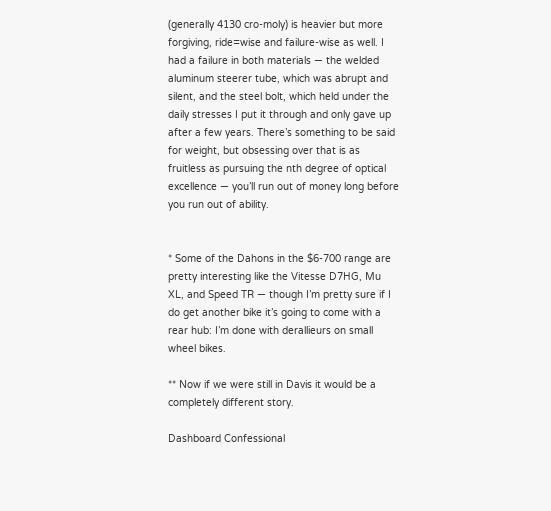(generally 4130 cro-moly) is heavier but more forgiving, ride=wise and failure-wise as well. I had a failure in both materials — the welded aluminum steerer tube, which was abrupt and silent, and the steel bolt, which held under the daily stresses I put it through and only gave up after a few years. There’s something to be said for weight, but obsessing over that is as fruitless as pursuing the nth degree of optical excellence — you’ll run out of money long before you run out of ability.


* Some of the Dahons in the $6-700 range are pretty interesting like the Vitesse D7HG, Mu XL, and Speed TR — though I’m pretty sure if I do get another bike it’s going to come with a rear hub: I’m done with derallieurs on small wheel bikes.

** Now if we were still in Davis it would be a completely different story.

Dashboard Confessional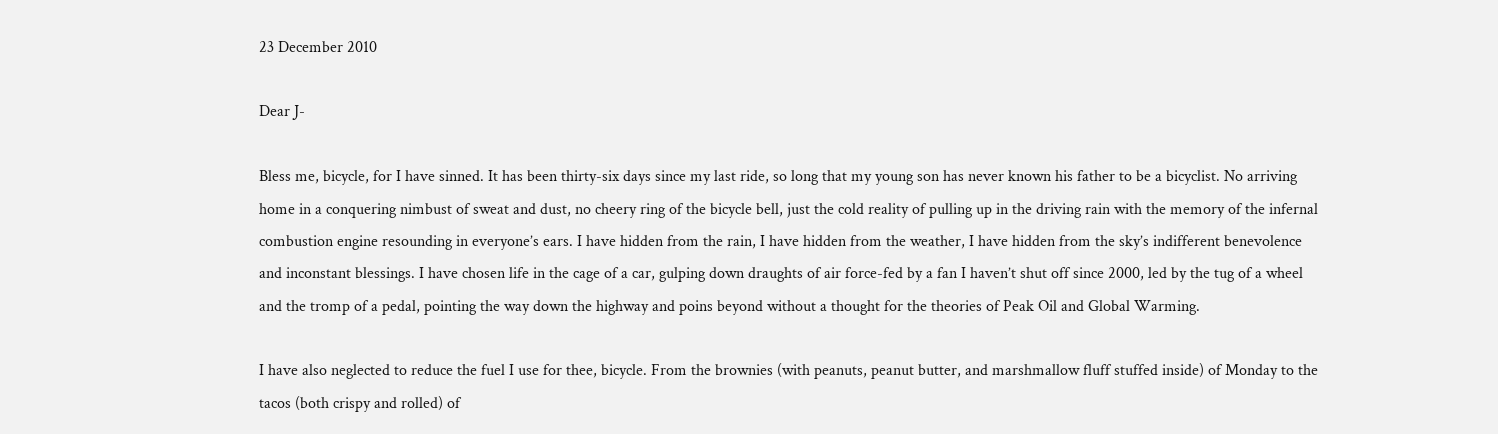23 December 2010

Dear J-

Bless me, bicycle, for I have sinned. It has been thirty-six days since my last ride, so long that my young son has never known his father to be a bicyclist. No arriving home in a conquering nimbust of sweat and dust, no cheery ring of the bicycle bell, just the cold reality of pulling up in the driving rain with the memory of the infernal combustion engine resounding in everyone’s ears. I have hidden from the rain, I have hidden from the weather, I have hidden from the sky’s indifferent benevolence and inconstant blessings. I have chosen life in the cage of a car, gulping down draughts of air force-fed by a fan I haven’t shut off since 2000, led by the tug of a wheel and the tromp of a pedal, pointing the way down the highway and poins beyond without a thought for the theories of Peak Oil and Global Warming.

I have also neglected to reduce the fuel I use for thee, bicycle. From the brownies (with peanuts, peanut butter, and marshmallow fluff stuffed inside) of Monday to the tacos (both crispy and rolled) of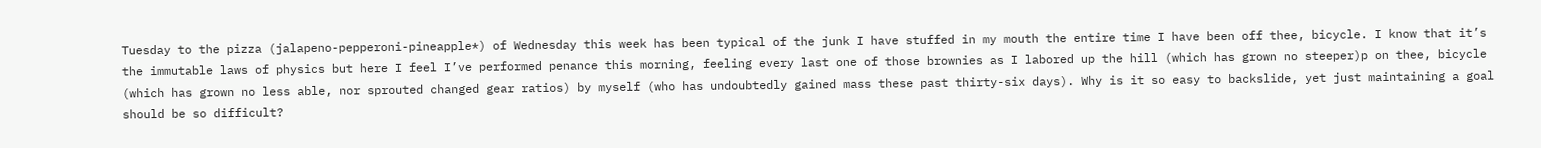Tuesday to the pizza (jalapeno-pepperoni-pineapple*) of Wednesday this week has been typical of the junk I have stuffed in my mouth the entire time I have been off thee, bicycle. I know that it’s the immutable laws of physics but here I feel I’ve performed penance this morning, feeling every last one of those brownies as I labored up the hill (which has grown no steeper)p on thee, bicycle (which has grown no less able, nor sprouted changed gear ratios) by myself (who has undoubtedly gained mass these past thirty-six days). Why is it so easy to backslide, yet just maintaining a goal should be so difficult?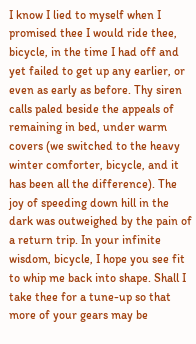I know I lied to myself when I promised thee I would ride thee, bicycle, in the time I had off and yet failed to get up any earlier, or even as early as before. Thy siren calls paled beside the appeals of remaining in bed, under warm covers (we switched to the heavy winter comforter, bicycle, and it has been all the difference). The joy of speeding down hill in the dark was outweighed by the pain of a return trip. In your infinite wisdom, bicycle, I hope you see fit to whip me back into shape. Shall I take thee for a tune-up so that more of your gears may be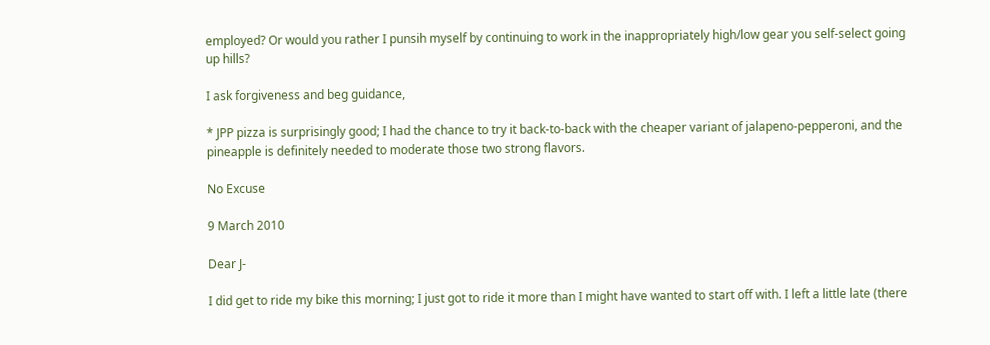employed? Or would you rather I punsih myself by continuing to work in the inappropriately high/low gear you self-select going up hills?

I ask forgiveness and beg guidance,

* JPP pizza is surprisingly good; I had the chance to try it back-to-back with the cheaper variant of jalapeno-pepperoni, and the pineapple is definitely needed to moderate those two strong flavors.

No Excuse

9 March 2010

Dear J-

I did get to ride my bike this morning; I just got to ride it more than I might have wanted to start off with. I left a little late (there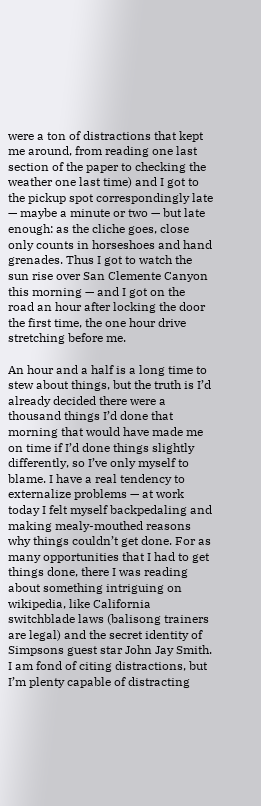were a ton of distractions that kept me around, from reading one last section of the paper to checking the weather one last time) and I got to the pickup spot correspondingly late — maybe a minute or two — but late enough: as the cliche goes, close only counts in horseshoes and hand grenades. Thus I got to watch the sun rise over San Clemente Canyon this morning — and I got on the road an hour after locking the door the first time, the one hour drive stretching before me.

An hour and a half is a long time to stew about things, but the truth is I’d already decided there were a thousand things I’d done that morning that would have made me on time if I’d done things slightly differently, so I’ve only myself to blame. I have a real tendency to externalize problems — at work today I felt myself backpedaling and making mealy-mouthed reasons why things couldn’t get done. For as many opportunities that I had to get things done, there I was reading about something intriguing on wikipedia, like California switchblade laws (balisong trainers are legal) and the secret identity of Simpsons guest star John Jay Smith. I am fond of citing distractions, but I’m plenty capable of distracting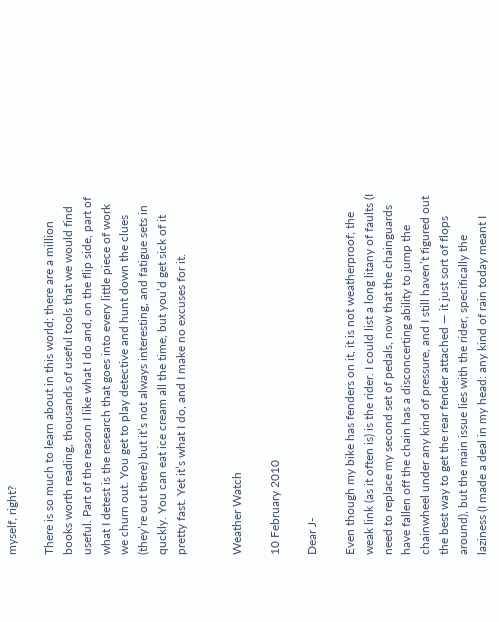myself, right?

There is so much to learn about in this world; there are a million books worth reading, thousands of useful tools that we would find useful. Part of the reason I like what I do and, on the flip side, part of what I detest is the research that goes into every little piece of work we churn out. You get to play detective and hunt down the clues (they’re out there) but it’s not always interesting, and fatigue sets in quckly. You can eat ice cream all the time, but you’d get sick of it pretty fast. Yet it’s what I do, and I make no excuses for it.


Weather Watch

10 February 2010

Dear J-

Even though my bike has fenders on it, it is not weatherproof; the weak link (as it often is) is the rider. I could list a long litany of faults (I need to replace my second set of pedals, now that the chainguards have fallen off the chain has a disconcerting ability to jump the chainwheel under any kind of pressure, and I still haven’t figured out the best way to get the rear fender attached — it just sort of flops around), but the main issue lies with the rider, specifically the laziness (I made a deal in my head: any kind of rain today meant I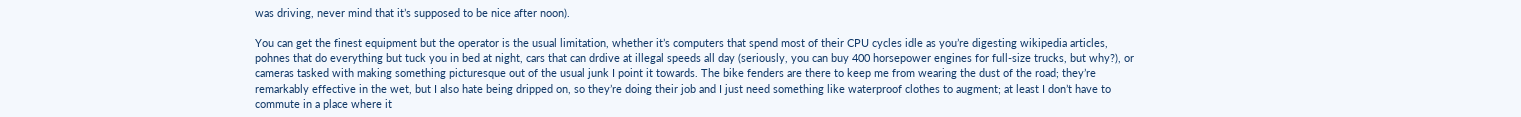was driving, never mind that it’s supposed to be nice after noon).

You can get the finest equipment but the operator is the usual limitation, whether it’s computers that spend most of their CPU cycles idle as you’re digesting wikipedia articles, pohnes that do everything but tuck you in bed at night, cars that can drdive at illegal speeds all day (seriously, you can buy 400 horsepower engines for full-size trucks, but why?), or cameras tasked with making something picturesque out of the usual junk I point it towards. The bike fenders are there to keep me from wearing the dust of the road; they’re remarkably effective in the wet, but I also hate being dripped on, so they’re doing their job and I just need something like waterproof clothes to augment; at least I don’t have to commute in a place where it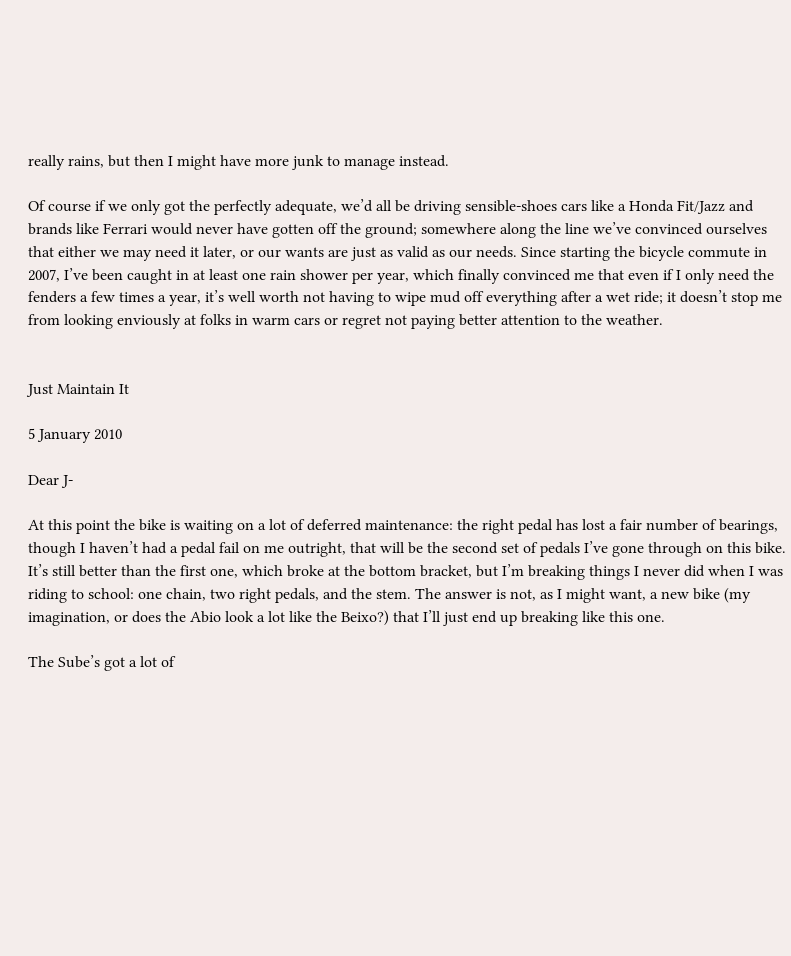really rains, but then I might have more junk to manage instead.

Of course if we only got the perfectly adequate, we’d all be driving sensible-shoes cars like a Honda Fit/Jazz and brands like Ferrari would never have gotten off the ground; somewhere along the line we’ve convinced ourselves that either we may need it later, or our wants are just as valid as our needs. Since starting the bicycle commute in 2007, I’ve been caught in at least one rain shower per year, which finally convinced me that even if I only need the fenders a few times a year, it’s well worth not having to wipe mud off everything after a wet ride; it doesn’t stop me from looking enviously at folks in warm cars or regret not paying better attention to the weather.


Just Maintain It

5 January 2010

Dear J-

At this point the bike is waiting on a lot of deferred maintenance: the right pedal has lost a fair number of bearings, though I haven’t had a pedal fail on me outright, that will be the second set of pedals I’ve gone through on this bike. It’s still better than the first one, which broke at the bottom bracket, but I’m breaking things I never did when I was riding to school: one chain, two right pedals, and the stem. The answer is not, as I might want, a new bike (my imagination, or does the Abio look a lot like the Beixo?) that I’ll just end up breaking like this one.

The Sube’s got a lot of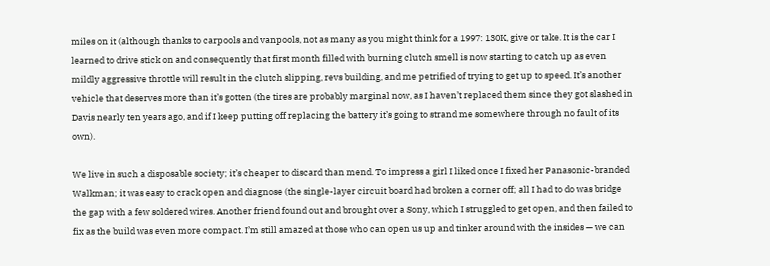miles on it (although thanks to carpools and vanpools, not as many as you might think for a 1997: 130K, give or take. It is the car I learned to drive stick on and consequently that first month filled with burning clutch smell is now starting to catch up as even mildly aggressive throttle will result in the clutch slipping, revs building, and me petrified of trying to get up to speed. It’s another vehicle that deserves more than it’s gotten (the tires are probably marginal now, as I haven’t replaced them since they got slashed in Davis nearly ten years ago, and if I keep putting off replacing the battery it’s going to strand me somewhere through no fault of its own).

We live in such a disposable society; it’s cheaper to discard than mend. To impress a girl I liked once I fixed her Panasonic-branded Walkman; it was easy to crack open and diagnose (the single-layer circuit board had broken a corner off; all I had to do was bridge the gap with a few soldered wires. Another friend found out and brought over a Sony, which I struggled to get open, and then failed to fix as the build was even more compact. I’m still amazed at those who can open us up and tinker around with the insides — we can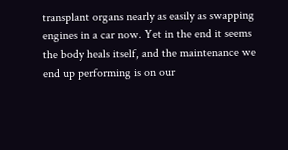transplant organs nearly as easily as swapping engines in a car now. Yet in the end it seems the body heals itself, and the maintenance we end up performing is on our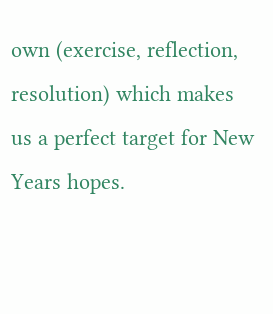own (exercise, reflection, resolution) which makes us a perfect target for New Years hopes.